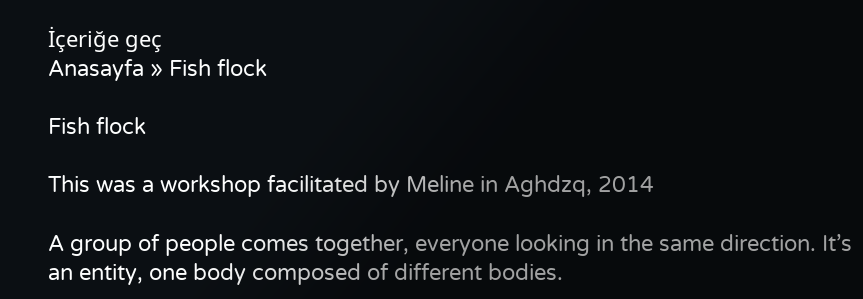İçeriğe geç
Anasayfa » Fish flock

Fish flock

This was a workshop facilitated by Meline in Aghdzq, 2014

A group of people comes together, everyone looking in the same direction. It’s an entity, one body composed of different bodies.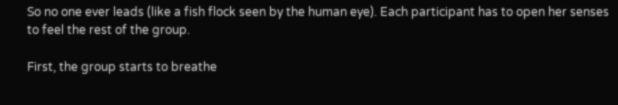So no one ever leads (like a fish flock seen by the human eye). Each participant has to open her senses to feel the rest of the group.

First, the group starts to breathe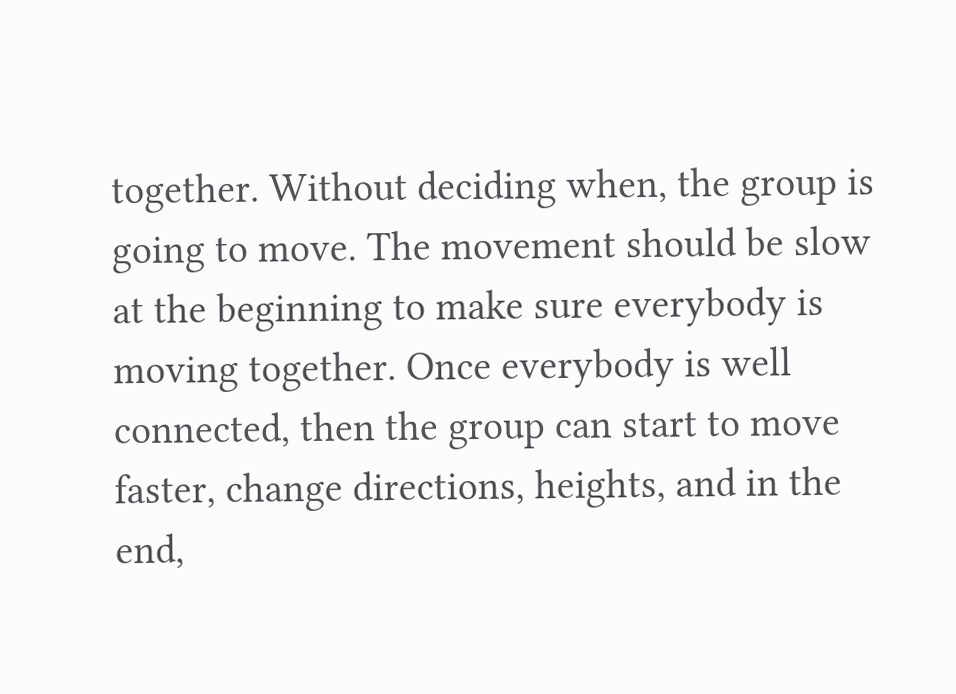together. Without deciding when, the group is going to move. The movement should be slow at the beginning to make sure everybody is moving together. Once everybody is well connected, then the group can start to move faster, change directions, heights, and in the end,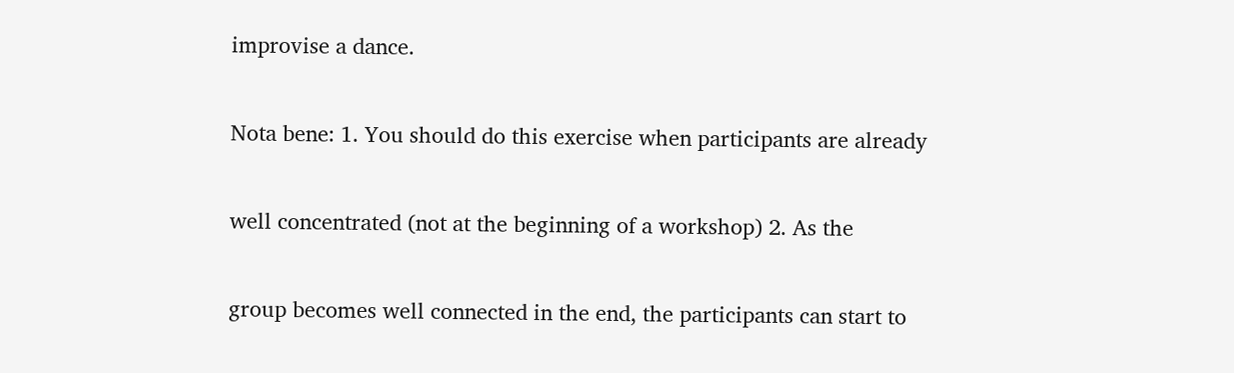improvise a dance.

Nota bene: 1. You should do this exercise when participants are already

well concentrated (not at the beginning of a workshop) 2. As the

group becomes well connected in the end, the participants can start to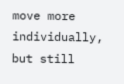move more individually, but still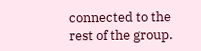connected to the rest of the group.